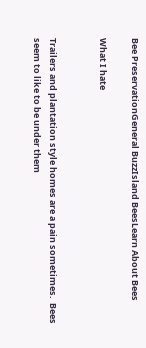Bee PreservationGeneral BuzzIsland BeesLearn About Bees

What I hate


Trailers and plantation style homes are a pain sometimes.  Bees seem to like to be under them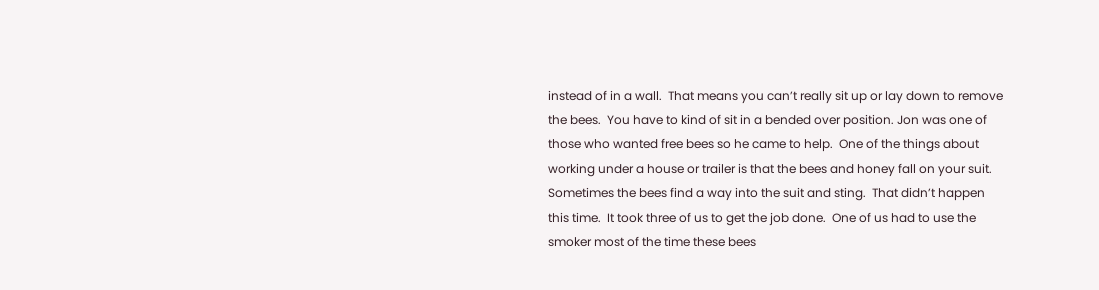instead of in a wall.  That means you can’t really sit up or lay down to remove the bees.  You have to kind of sit in a bended over position. Jon was one of those who wanted free bees so he came to help.  One of the things about working under a house or trailer is that the bees and honey fall on your suit.  Sometimes the bees find a way into the suit and sting.  That didn’t happen this time.  It took three of us to get the job done.  One of us had to use the smoker most of the time these bees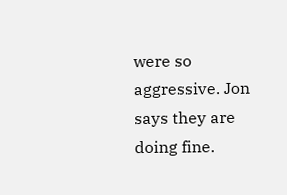were so aggressive. Jon says they are doing fine.